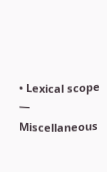• Lexical scope — Miscellaneous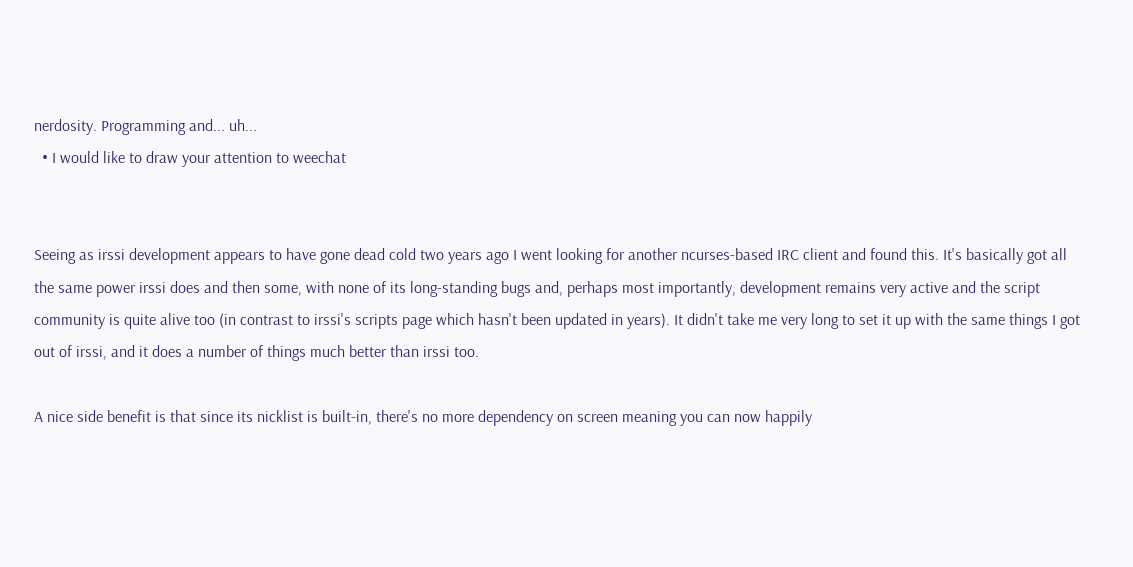nerdosity. Programming and... uh...
  • I would like to draw your attention to weechat


Seeing as irssi development appears to have gone dead cold two years ago I went looking for another ncurses-based IRC client and found this. It's basically got all the same power irssi does and then some, with none of its long-standing bugs and, perhaps most importantly, development remains very active and the script community is quite alive too (in contrast to irssi's scripts page which hasn't been updated in years). It didn't take me very long to set it up with the same things I got out of irssi, and it does a number of things much better than irssi too.

A nice side benefit is that since its nicklist is built-in, there's no more dependency on screen meaning you can now happily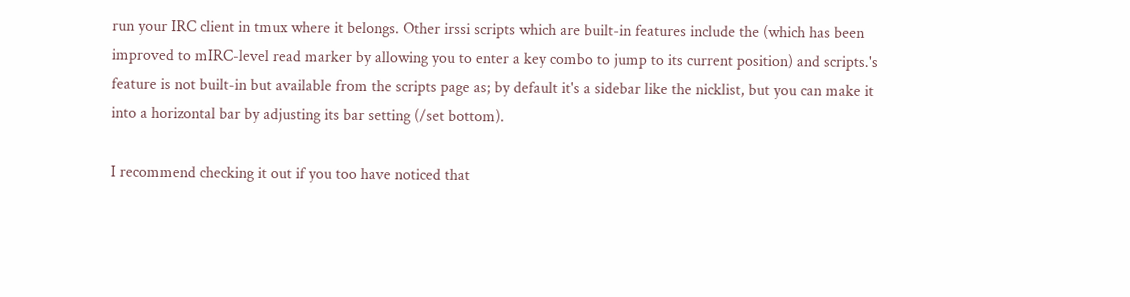run your IRC client in tmux where it belongs. Other irssi scripts which are built-in features include the (which has been improved to mIRC-level read marker by allowing you to enter a key combo to jump to its current position) and scripts.'s feature is not built-in but available from the scripts page as; by default it's a sidebar like the nicklist, but you can make it into a horizontal bar by adjusting its bar setting (/set bottom).

I recommend checking it out if you too have noticed that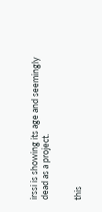irssi is showing its age and seemingly dead as a project.


this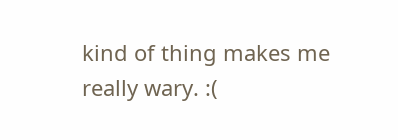kind of thing makes me really wary. :(